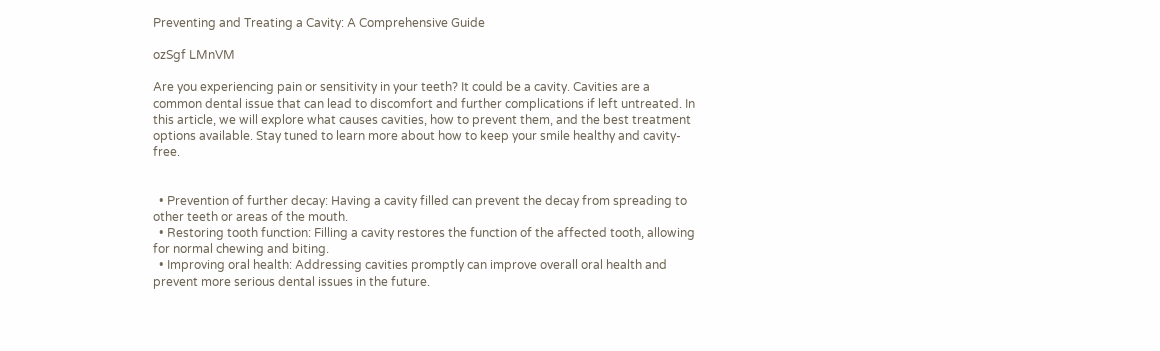Preventing and Treating a Cavity: A Comprehensive Guide

ozSgf LMnVM

Are you experiencing pain or sensitivity in your teeth? It could be a cavity. Cavities are a common dental issue that can lead to discomfort and further complications if left untreated. In this article, we will explore what causes cavities, how to prevent them, and the best treatment options available. Stay tuned to learn more about how to keep your smile healthy and cavity-free.


  • Prevention of further decay: Having a cavity filled can prevent the decay from spreading to other teeth or areas of the mouth.
  • Restoring tooth function: Filling a cavity restores the function of the affected tooth, allowing for normal chewing and biting.
  • Improving oral health: Addressing cavities promptly can improve overall oral health and prevent more serious dental issues in the future.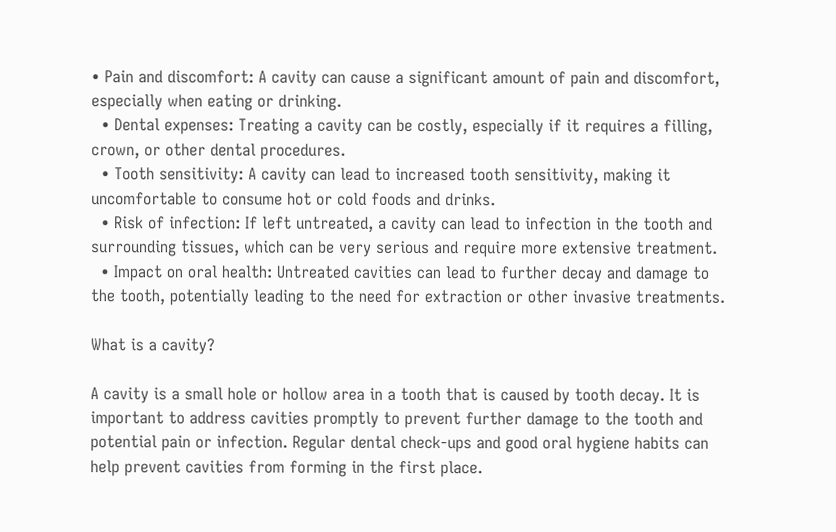• Pain and discomfort: A cavity can cause a significant amount of pain and discomfort, especially when eating or drinking.
  • Dental expenses: Treating a cavity can be costly, especially if it requires a filling, crown, or other dental procedures.
  • Tooth sensitivity: A cavity can lead to increased tooth sensitivity, making it uncomfortable to consume hot or cold foods and drinks.
  • Risk of infection: If left untreated, a cavity can lead to infection in the tooth and surrounding tissues, which can be very serious and require more extensive treatment.
  • Impact on oral health: Untreated cavities can lead to further decay and damage to the tooth, potentially leading to the need for extraction or other invasive treatments.

What is a cavity?

A cavity is a small hole or hollow area in a tooth that is caused by tooth decay. It is important to address cavities promptly to prevent further damage to the tooth and potential pain or infection. Regular dental check-ups and good oral hygiene habits can help prevent cavities from forming in the first place.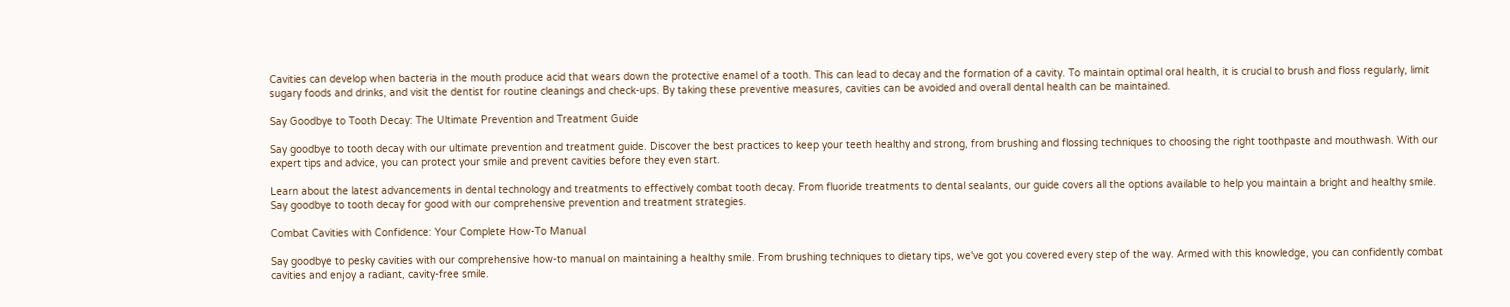Cavities can develop when bacteria in the mouth produce acid that wears down the protective enamel of a tooth. This can lead to decay and the formation of a cavity. To maintain optimal oral health, it is crucial to brush and floss regularly, limit sugary foods and drinks, and visit the dentist for routine cleanings and check-ups. By taking these preventive measures, cavities can be avoided and overall dental health can be maintained.

Say Goodbye to Tooth Decay: The Ultimate Prevention and Treatment Guide

Say goodbye to tooth decay with our ultimate prevention and treatment guide. Discover the best practices to keep your teeth healthy and strong, from brushing and flossing techniques to choosing the right toothpaste and mouthwash. With our expert tips and advice, you can protect your smile and prevent cavities before they even start.

Learn about the latest advancements in dental technology and treatments to effectively combat tooth decay. From fluoride treatments to dental sealants, our guide covers all the options available to help you maintain a bright and healthy smile. Say goodbye to tooth decay for good with our comprehensive prevention and treatment strategies.

Combat Cavities with Confidence: Your Complete How-To Manual

Say goodbye to pesky cavities with our comprehensive how-to manual on maintaining a healthy smile. From brushing techniques to dietary tips, we've got you covered every step of the way. Armed with this knowledge, you can confidently combat cavities and enjoy a radiant, cavity-free smile.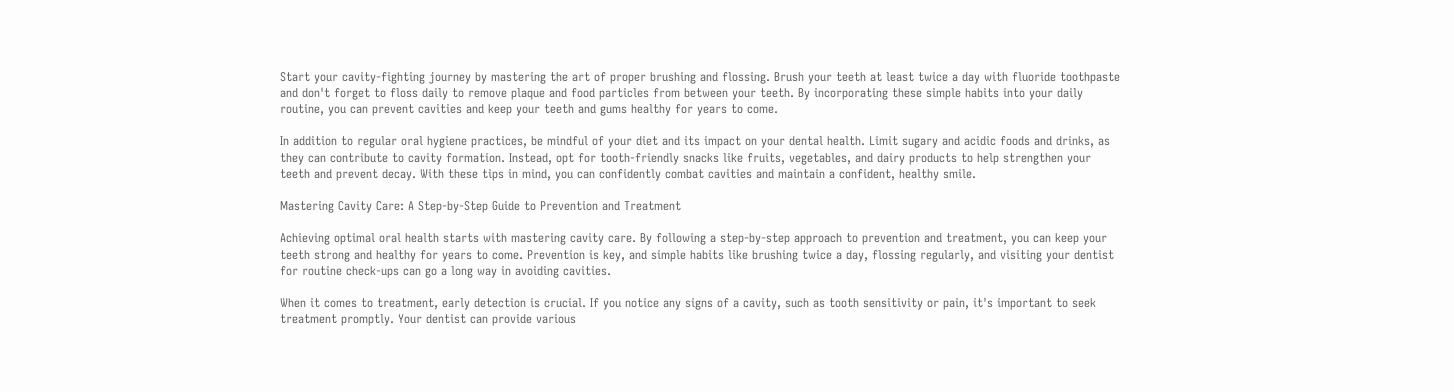Start your cavity-fighting journey by mastering the art of proper brushing and flossing. Brush your teeth at least twice a day with fluoride toothpaste and don't forget to floss daily to remove plaque and food particles from between your teeth. By incorporating these simple habits into your daily routine, you can prevent cavities and keep your teeth and gums healthy for years to come.

In addition to regular oral hygiene practices, be mindful of your diet and its impact on your dental health. Limit sugary and acidic foods and drinks, as they can contribute to cavity formation. Instead, opt for tooth-friendly snacks like fruits, vegetables, and dairy products to help strengthen your teeth and prevent decay. With these tips in mind, you can confidently combat cavities and maintain a confident, healthy smile.

Mastering Cavity Care: A Step-by-Step Guide to Prevention and Treatment

Achieving optimal oral health starts with mastering cavity care. By following a step-by-step approach to prevention and treatment, you can keep your teeth strong and healthy for years to come. Prevention is key, and simple habits like brushing twice a day, flossing regularly, and visiting your dentist for routine check-ups can go a long way in avoiding cavities.

When it comes to treatment, early detection is crucial. If you notice any signs of a cavity, such as tooth sensitivity or pain, it's important to seek treatment promptly. Your dentist can provide various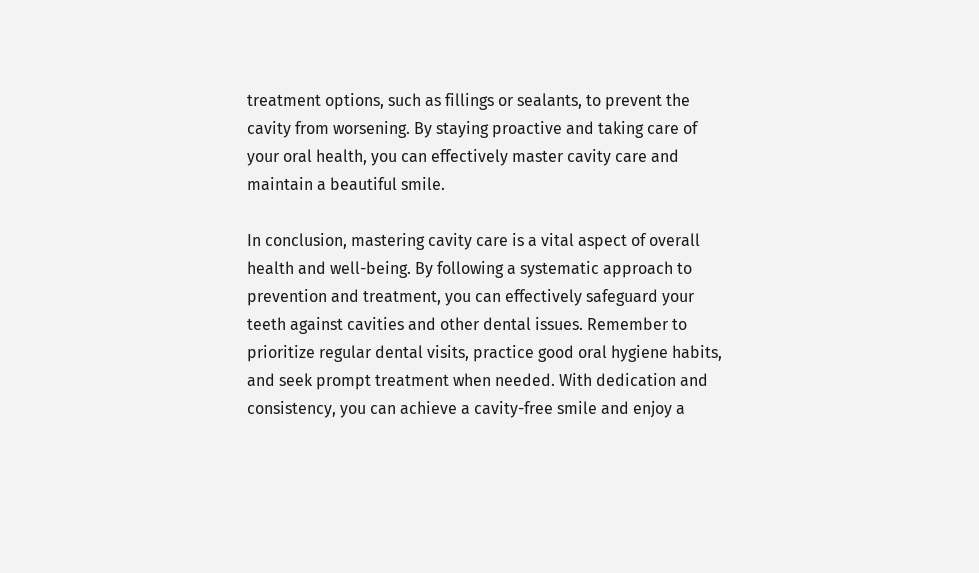treatment options, such as fillings or sealants, to prevent the cavity from worsening. By staying proactive and taking care of your oral health, you can effectively master cavity care and maintain a beautiful smile.

In conclusion, mastering cavity care is a vital aspect of overall health and well-being. By following a systematic approach to prevention and treatment, you can effectively safeguard your teeth against cavities and other dental issues. Remember to prioritize regular dental visits, practice good oral hygiene habits, and seek prompt treatment when needed. With dedication and consistency, you can achieve a cavity-free smile and enjoy a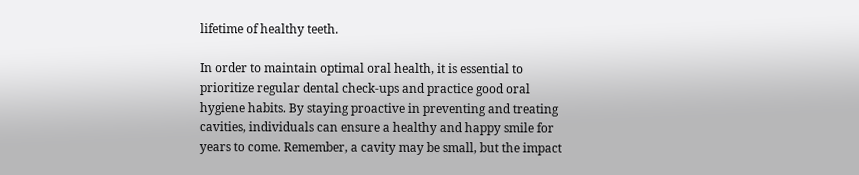lifetime of healthy teeth.

In order to maintain optimal oral health, it is essential to prioritize regular dental check-ups and practice good oral hygiene habits. By staying proactive in preventing and treating cavities, individuals can ensure a healthy and happy smile for years to come. Remember, a cavity may be small, but the impact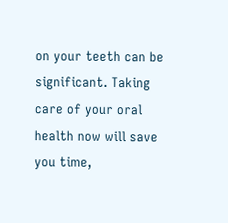on your teeth can be significant. Taking care of your oral health now will save you time,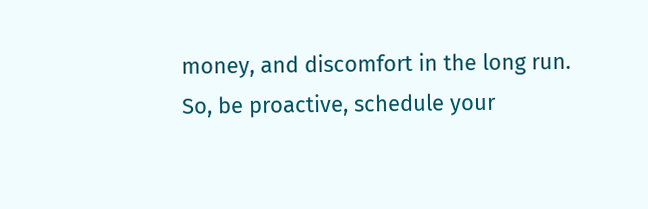money, and discomfort in the long run. So, be proactive, schedule your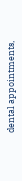dental appointments,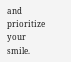and prioritize your smile.